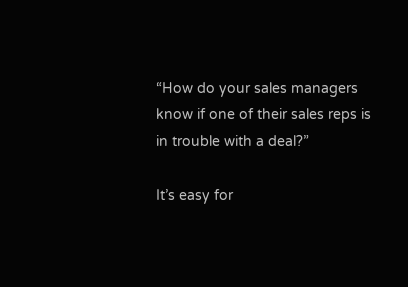“How do your sales managers know if one of their sales reps is in trouble with a deal?”

It’s easy for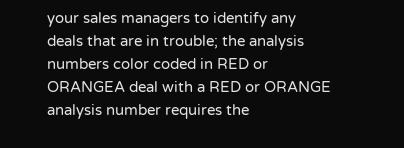your sales managers to identify any deals that are in trouble; the analysis numbers color coded in RED or ORANGEA deal with a RED or ORANGE analysis number requires the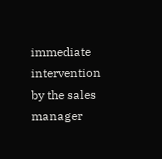immediate intervention by the sales manager